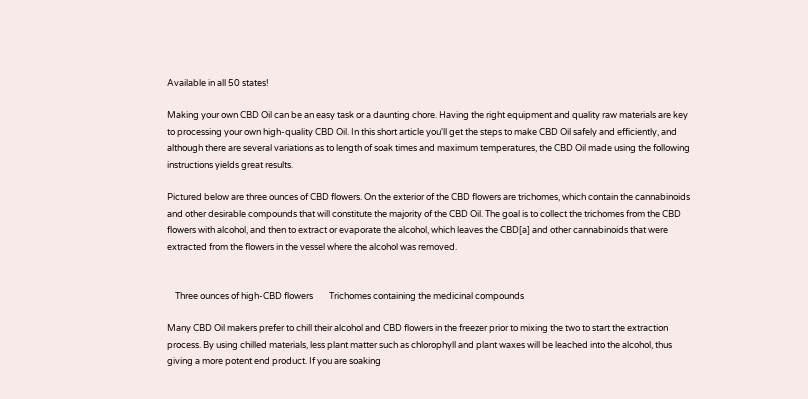Available in all 50 states!

Making your own CBD Oil can be an easy task or a daunting chore. Having the right equipment and quality raw materials are key to processing your own high-quality CBD Oil. In this short article you'll get the steps to make CBD Oil safely and efficiently, and although there are several variations as to length of soak times and maximum temperatures, the CBD Oil made using the following instructions yields great results.

Pictured below are three ounces of CBD flowers. On the exterior of the CBD flowers are trichomes, which contain the cannabinoids and other desirable compounds that will constitute the majority of the CBD Oil. The goal is to collect the trichomes from the CBD flowers with alcohol, and then to extract or evaporate the alcohol, which leaves the CBD[a] and other cannabinoids that were extracted from the flowers in the vessel where the alcohol was removed.


    Three ounces of high-CBD flowers        Trichomes containing the medicinal compounds

Many CBD Oil makers prefer to chill their alcohol and CBD flowers in the freezer prior to mixing the two to start the extraction process. By using chilled materials, less plant matter such as chlorophyll and plant waxes will be leached into the alcohol, thus giving a more potent end product. If you are soaking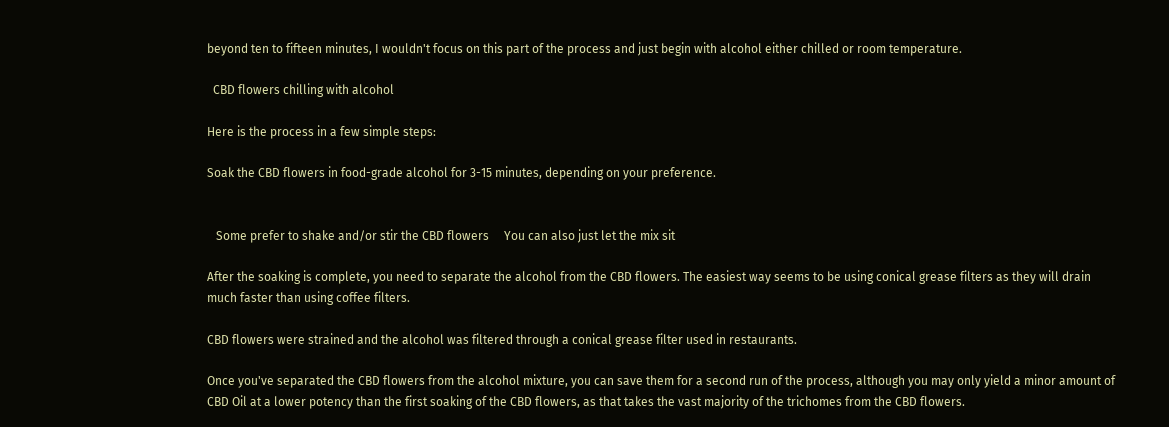beyond ten to fifteen minutes, I wouldn't focus on this part of the process and just begin with alcohol either chilled or room temperature.

  CBD flowers chilling with alcohol

Here is the process in a few simple steps:

Soak the CBD flowers in food-grade alcohol for 3-15 minutes, depending on your preference.


   Some prefer to shake and/or stir the CBD flowers     You can also just let the mix sit

After the soaking is complete, you need to separate the alcohol from the CBD flowers. The easiest way seems to be using conical grease filters as they will drain much faster than using coffee filters.

CBD flowers were strained and the alcohol was filtered through a conical grease filter used in restaurants.

Once you've separated the CBD flowers from the alcohol mixture, you can save them for a second run of the process, although you may only yield a minor amount of CBD Oil at a lower potency than the first soaking of the CBD flowers, as that takes the vast majority of the trichomes from the CBD flowers.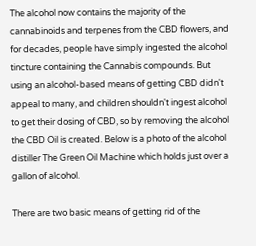The alcohol now contains the majority of the cannabinoids and terpenes from the CBD flowers, and for decades, people have simply ingested the alcohol tincture containing the Cannabis compounds. But using an alcohol-based means of getting CBD didn't appeal to many, and children shouldn't ingest alcohol to get their dosing of CBD, so by removing the alcohol the CBD Oil is created. Below is a photo of the alcohol distiller The Green Oil Machine which holds just over a gallon of alcohol.

There are two basic means of getting rid of the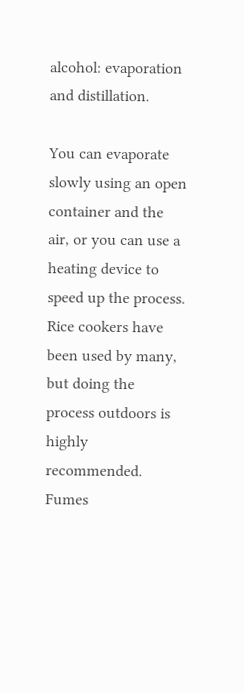alcohol: evaporation and distillation.

You can evaporate slowly using an open container and the air, or you can use a heating device to speed up the process. Rice cookers have been used by many, but doing the process outdoors is highly recommended. Fumes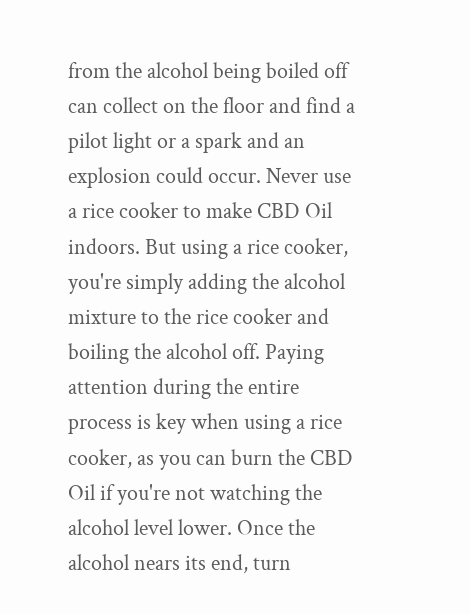from the alcohol being boiled off can collect on the floor and find a pilot light or a spark and an explosion could occur. Never use a rice cooker to make CBD Oil indoors. But using a rice cooker, you're simply adding the alcohol mixture to the rice cooker and boiling the alcohol off. Paying attention during the entire process is key when using a rice cooker, as you can burn the CBD Oil if you're not watching the alcohol level lower. Once the alcohol nears its end, turn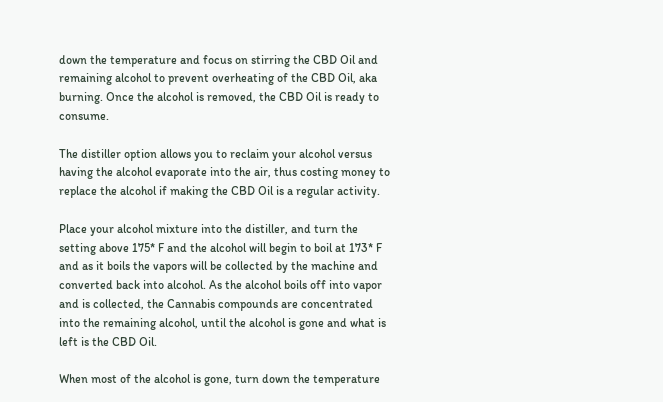down the temperature and focus on stirring the CBD Oil and remaining alcohol to prevent overheating of the CBD Oil, aka burning. Once the alcohol is removed, the CBD Oil is ready to consume.

The distiller option allows you to reclaim your alcohol versus having the alcohol evaporate into the air, thus costing money to replace the alcohol if making the CBD Oil is a regular activity.

Place your alcohol mixture into the distiller, and turn the setting above 175* F and the alcohol will begin to boil at 173* F and as it boils the vapors will be collected by the machine and converted back into alcohol. As the alcohol boils off into vapor and is collected, the Cannabis compounds are concentrated into the remaining alcohol, until the alcohol is gone and what is left is the CBD Oil.

When most of the alcohol is gone, turn down the temperature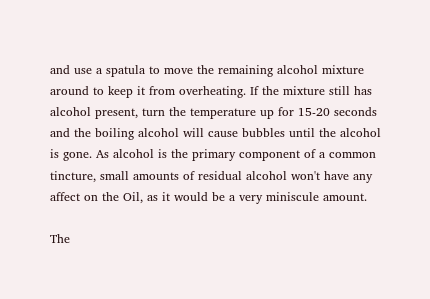and use a spatula to move the remaining alcohol mixture around to keep it from overheating. If the mixture still has alcohol present, turn the temperature up for 15-20 seconds and the boiling alcohol will cause bubbles until the alcohol is gone. As alcohol is the primary component of a common tincture, small amounts of residual alcohol won't have any affect on the Oil, as it would be a very miniscule amount.

The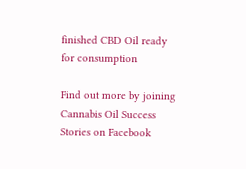finished CBD Oil ready for consumption

Find out more by joining Cannabis Oil Success Stories on Facebook